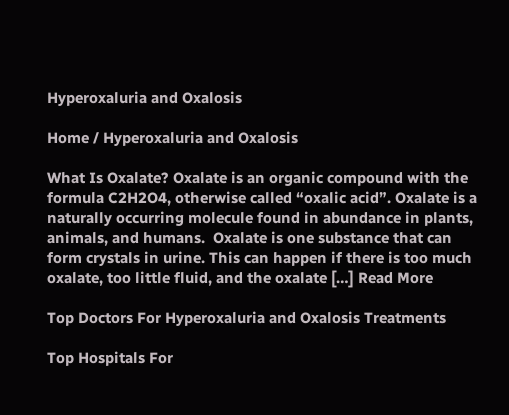Hyperoxaluria and Oxalosis

Home / Hyperoxaluria and Oxalosis

What Is Oxalate? Oxalate is an organic compound with the formula C2H2O4, otherwise called “oxalic acid”. Oxalate is a naturally occurring molecule found in abundance in plants, animals, and humans.  Oxalate is one substance that can form crystals in urine. This can happen if there is too much oxalate, too little fluid, and the oxalate […] Read More

Top Doctors For Hyperoxaluria and Oxalosis Treatments

Top Hospitals For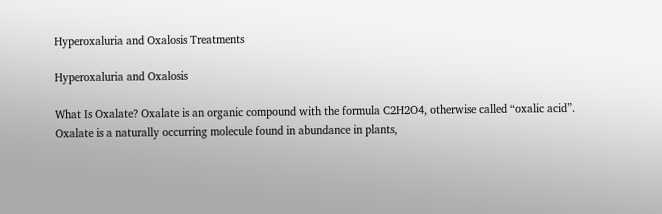Hyperoxaluria and Oxalosis Treatments

Hyperoxaluria and Oxalosis

What Is Oxalate? Oxalate is an organic compound with the formula C2H2O4, otherwise called “oxalic acid”. Oxalate is a naturally occurring molecule found in abundance in plants,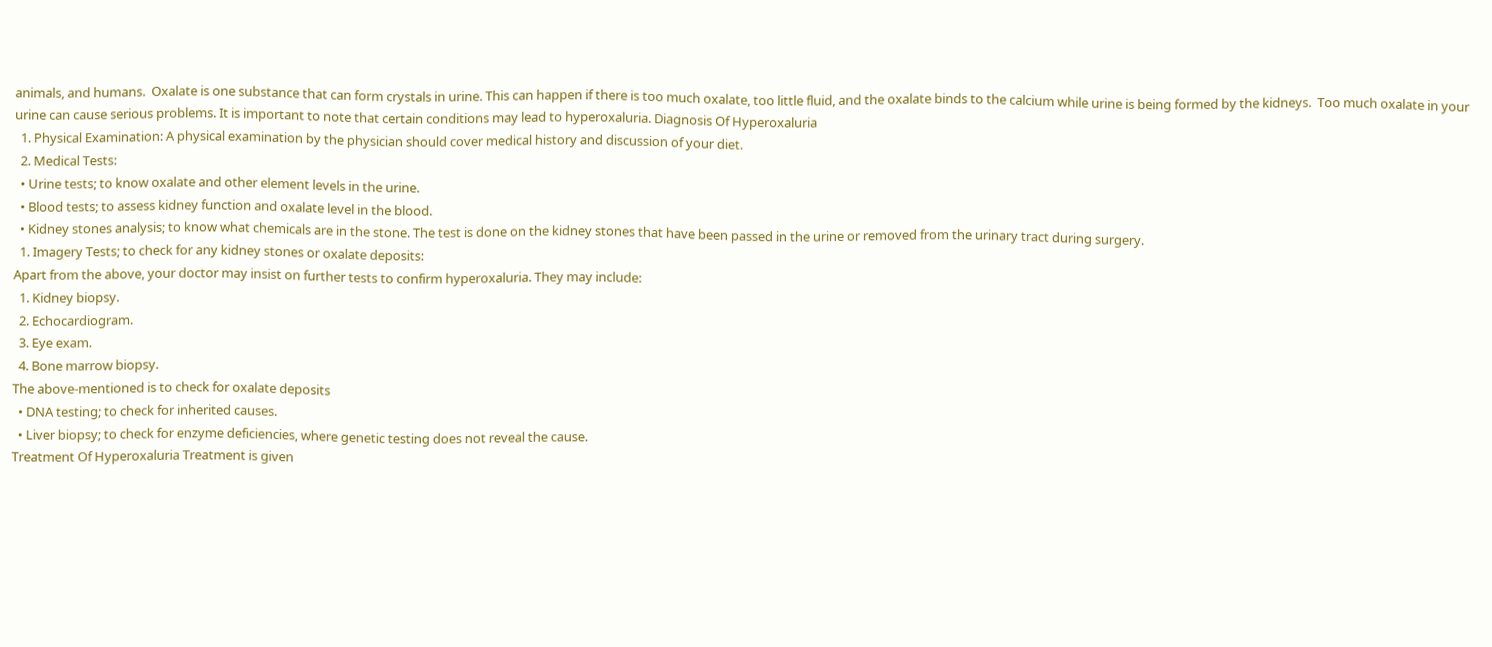animals, and humans.  Oxalate is one substance that can form crystals in urine. This can happen if there is too much oxalate, too little fluid, and the oxalate binds to the calcium while urine is being formed by the kidneys.  Too much oxalate in your urine can cause serious problems. It is important to note that certain conditions may lead to hyperoxaluria. Diagnosis Of Hyperoxaluria
  1. Physical Examination: A physical examination by the physician should cover medical history and discussion of your diet.
  2. Medical Tests:
  • Urine tests; to know oxalate and other element levels in the urine.
  • Blood tests; to assess kidney function and oxalate level in the blood.
  • Kidney stones analysis; to know what chemicals are in the stone. The test is done on the kidney stones that have been passed in the urine or removed from the urinary tract during surgery.
  1. Imagery Tests; to check for any kidney stones or oxalate deposits:
Apart from the above, your doctor may insist on further tests to confirm hyperoxaluria. They may include:
  1. Kidney biopsy.
  2. Echocardiogram.
  3. Eye exam.
  4. Bone marrow biopsy.
The above-mentioned is to check for oxalate deposits
  • DNA testing; to check for inherited causes.
  • Liver biopsy; to check for enzyme deficiencies, where genetic testing does not reveal the cause.
Treatment Of Hyperoxaluria Treatment is given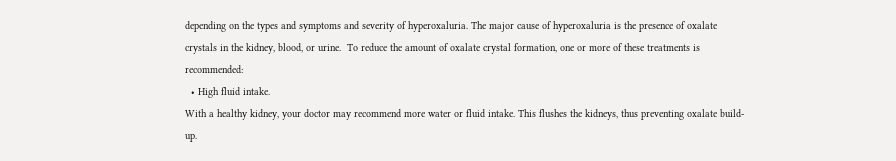depending on the types and symptoms and severity of hyperoxaluria. The major cause of hyperoxaluria is the presence of oxalate crystals in the kidney, blood, or urine.  To reduce the amount of oxalate crystal formation, one or more of these treatments is recommended:
  • High fluid intake.
With a healthy kidney, your doctor may recommend more water or fluid intake. This flushes the kidneys, thus preventing oxalate build-up.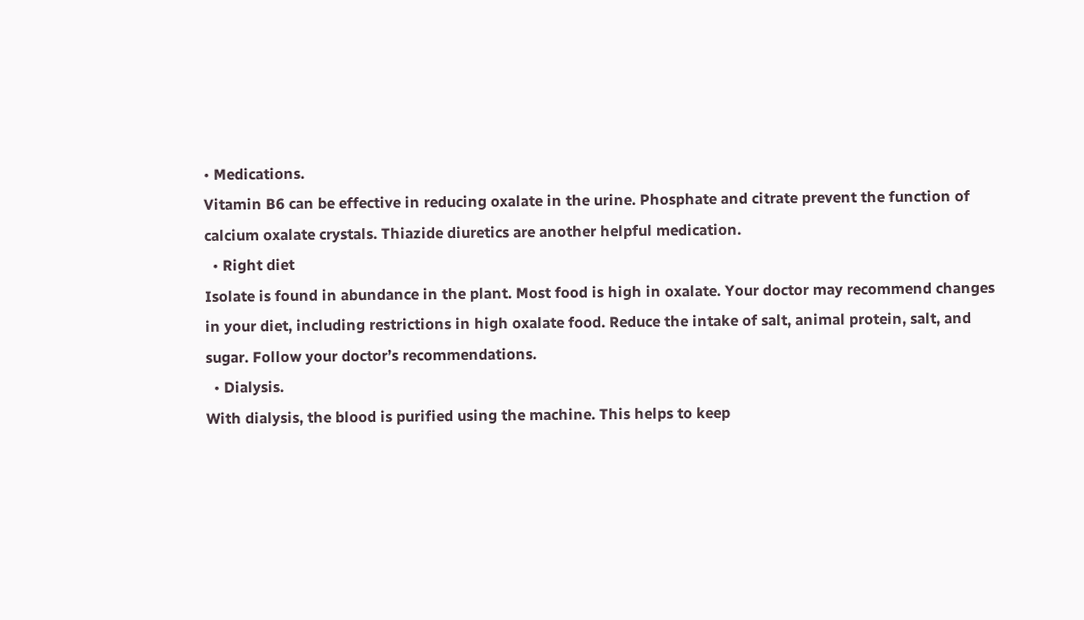• Medications.
Vitamin B6 can be effective in reducing oxalate in the urine. Phosphate and citrate prevent the function of calcium oxalate crystals. Thiazide diuretics are another helpful medication.
  • Right diet
Isolate is found in abundance in the plant. Most food is high in oxalate. Your doctor may recommend changes in your diet, including restrictions in high oxalate food. Reduce the intake of salt, animal protein, salt, and sugar. Follow your doctor’s recommendations.
  • Dialysis.
With dialysis, the blood is purified using the machine. This helps to keep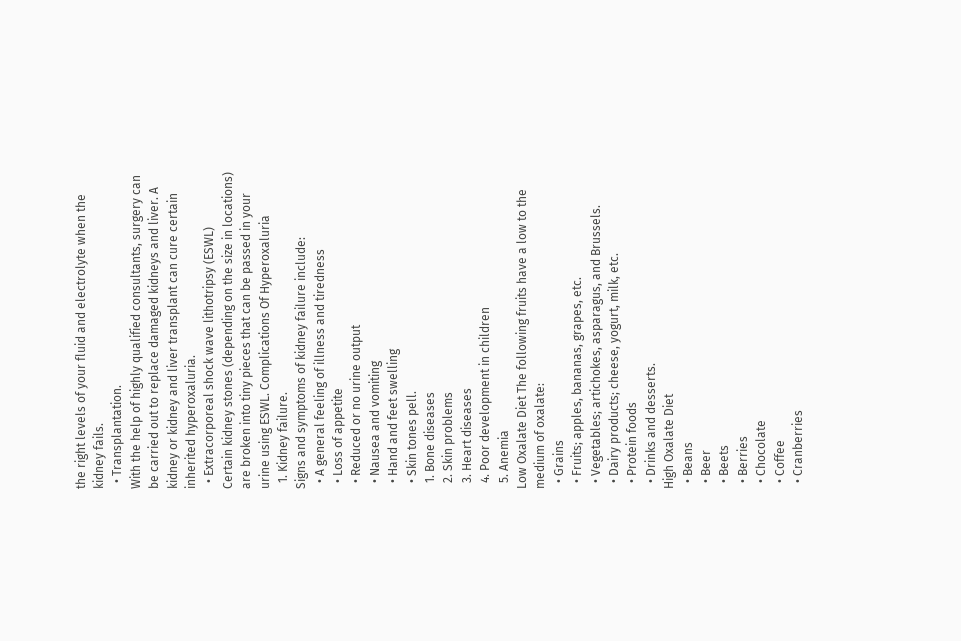the right levels of your fluid and electrolyte when the kidney fails.
  • Transplantation.
With the help of highly qualified consultants, surgery can be carried out to replace damaged kidneys and liver. A kidney or kidney and liver transplant can cure certain inherited hyperoxaluria.
  • Extracorporeal shock wave lithotripsy (ESWL)
Certain kidney stones (depending on the size in locations) are broken into tiny pieces that can be passed in your urine using ESWL. Complications Of Hyperoxaluria
  1. Kidney failure.
Signs and symptoms of kidney failure include:
  • A general feeling of illness and tiredness
  • Loss of appetite
  • Reduced or no urine output
  • Nausea and vomiting
  • Hand and feet swelling
  • Skin tones pell.
  1. Bone diseases
  2. Skin problems
  3. Heart diseases
  4. Poor development in children
  5. Anemia
Low Oxalate Diet The following fruits have a low to the medium of oxalate:
  • Grains
  • Fruits; apples, bananas, grapes, etc.
  • Vegetables; artichokes, asparagus, and Brussels.
  • Dairy products; cheese, yogurt, milk, etc.
  • Protein foods
  • Drinks and desserts.
High Oxalate Diet
  • Beans
  • Beer
  • Beets
  • Berries
  • Chocolate
  • Coffee
  • Cranberries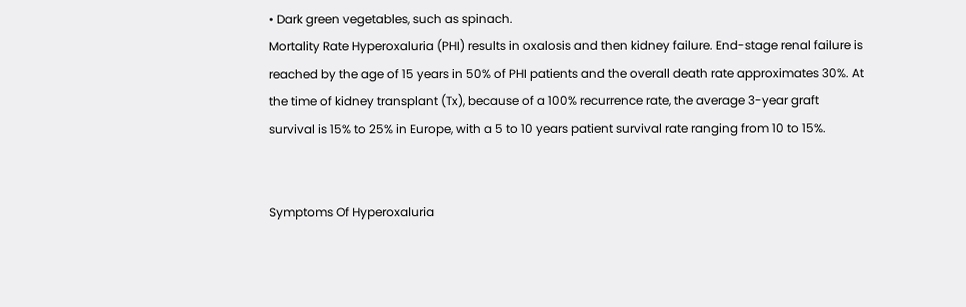• Dark green vegetables, such as spinach.
Mortality Rate Hyperoxaluria (PHI) results in oxalosis and then kidney failure. End-stage renal failure is reached by the age of 15 years in 50% of PHI patients and the overall death rate approximates 30%. At the time of kidney transplant (Tx), because of a 100% recurrence rate, the average 3-year graft survival is 15% to 25% in Europe, with a 5 to 10 years patient survival rate ranging from 10 to 15%.


Symptoms Of Hyperoxaluria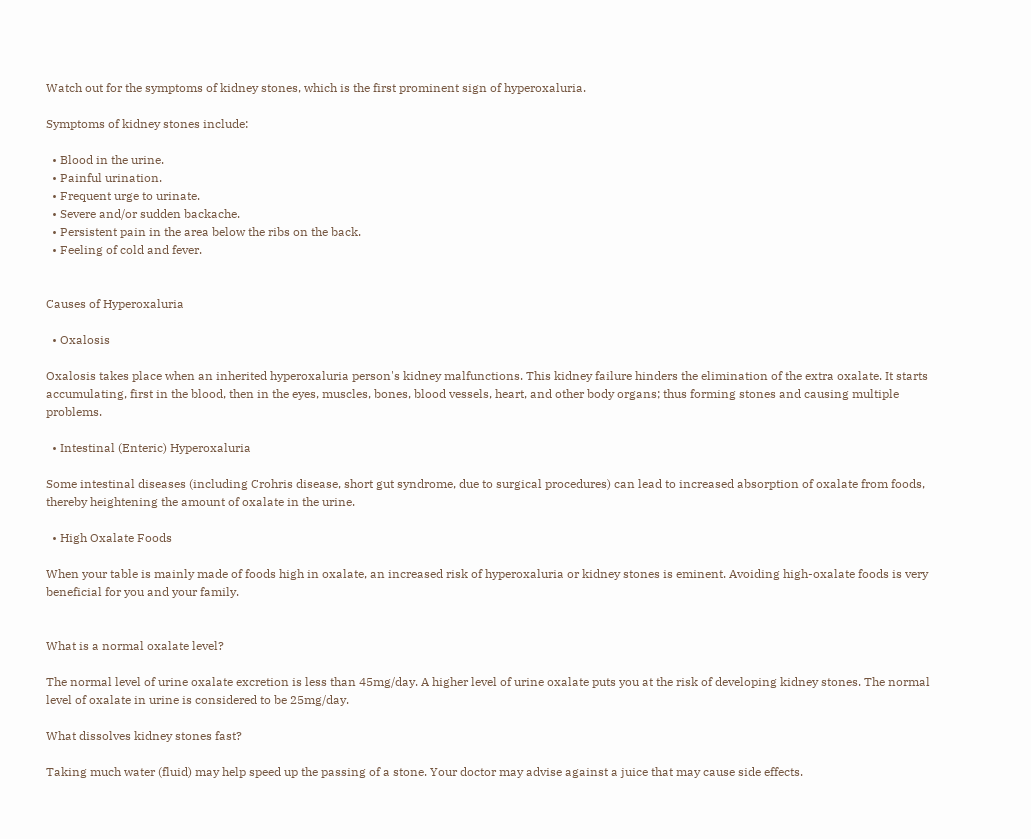Watch out for the symptoms of kidney stones, which is the first prominent sign of hyperoxaluria.

Symptoms of kidney stones include:

  • Blood in the urine.
  • Painful urination.
  • Frequent urge to urinate.
  • Severe and/or sudden backache.
  • Persistent pain in the area below the ribs on the back.
  • Feeling of cold and fever.


Causes of Hyperoxaluria

  • Oxalosis

Oxalosis takes place when an inherited hyperoxaluria person's kidney malfunctions. This kidney failure hinders the elimination of the extra oxalate. It starts accumulating, first in the blood, then in the eyes, muscles, bones, blood vessels, heart, and other body organs; thus forming stones and causing multiple problems.

  • Intestinal (Enteric) Hyperoxaluria

Some intestinal diseases (including Crohris disease, short gut syndrome, due to surgical procedures) can lead to increased absorption of oxalate from foods, thereby heightening the amount of oxalate in the urine.

  • High Oxalate Foods

When your table is mainly made of foods high in oxalate, an increased risk of hyperoxaluria or kidney stones is eminent. Avoiding high-oxalate foods is very beneficial for you and your family.


What is a normal oxalate level?

The normal level of urine oxalate excretion is less than 45mg/day. A higher level of urine oxalate puts you at the risk of developing kidney stones. The normal level of oxalate in urine is considered to be 25mg/day.

What dissolves kidney stones fast?

Taking much water (fluid) may help speed up the passing of a stone. Your doctor may advise against a juice that may cause side effects.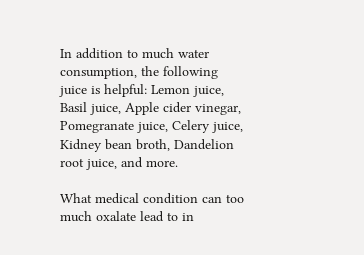In addition to much water consumption, the following juice is helpful: Lemon juice, Basil juice, Apple cider vinegar, Pomegranate juice, Celery juice, Kidney bean broth, Dandelion root juice, and more.

What medical condition can too much oxalate lead to in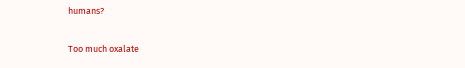humans?

Too much oxalate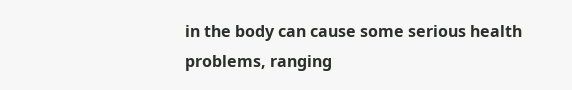in the body can cause some serious health problems, ranging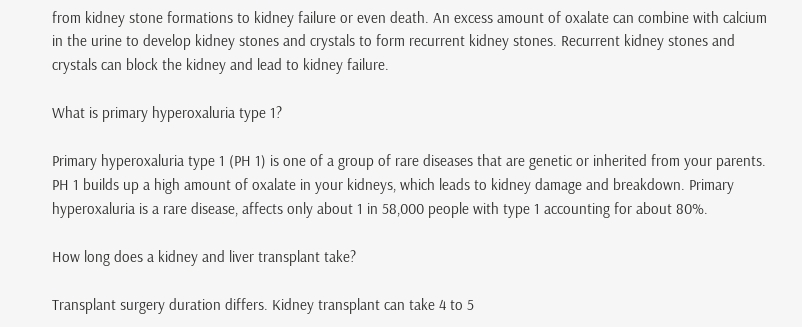from kidney stone formations to kidney failure or even death. An excess amount of oxalate can combine with calcium in the urine to develop kidney stones and crystals to form recurrent kidney stones. Recurrent kidney stones and crystals can block the kidney and lead to kidney failure.

What is primary hyperoxaluria type 1?

Primary hyperoxaluria type 1 (PH 1) is one of a group of rare diseases that are genetic or inherited from your parents. PH 1 builds up a high amount of oxalate in your kidneys, which leads to kidney damage and breakdown. Primary hyperoxaluria is a rare disease, affects only about 1 in 58,000 people with type 1 accounting for about 80%.

How long does a kidney and liver transplant take?

Transplant surgery duration differs. Kidney transplant can take 4 to 5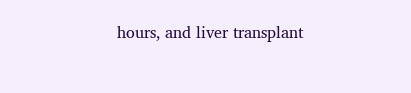hours, and liver transplant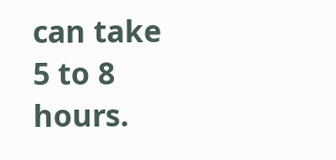can take 5 to 8 hours.